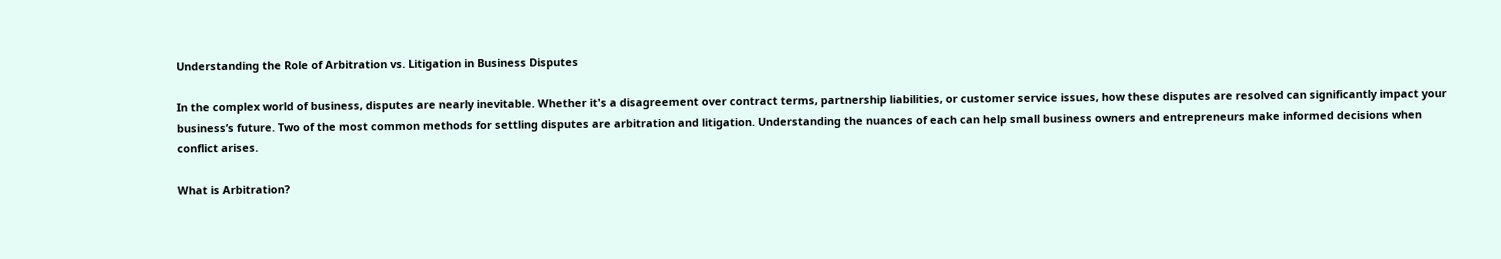Understanding the Role of Arbitration vs. Litigation in Business Disputes

In the complex world of business, disputes are nearly inevitable. Whether it's a disagreement over contract terms, partnership liabilities, or customer service issues, how these disputes are resolved can significantly impact your business’s future. Two of the most common methods for settling disputes are arbitration and litigation. Understanding the nuances of each can help small business owners and entrepreneurs make informed decisions when conflict arises.

What is Arbitration?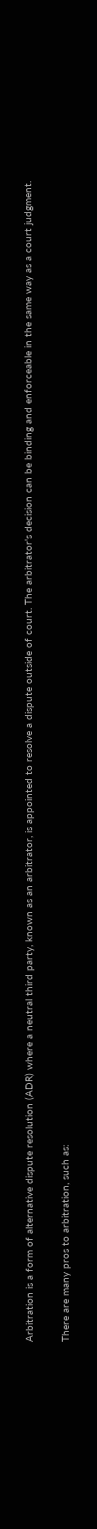Arbitration is a form of alternative dispute resolution (ADR) where a neutral third party, known as an arbitrator, is appointed to resolve a dispute outside of court. The arbitrator's decision can be binding and enforceable in the same way as a court judgment.

There are many pros to arbitration, such as: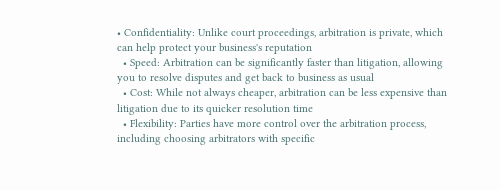• Confidentiality: Unlike court proceedings, arbitration is private, which can help protect your business's reputation
  • Speed: Arbitration can be significantly faster than litigation, allowing you to resolve disputes and get back to business as usual
  • Cost: While not always cheaper, arbitration can be less expensive than litigation due to its quicker resolution time
  • Flexibility: Parties have more control over the arbitration process, including choosing arbitrators with specific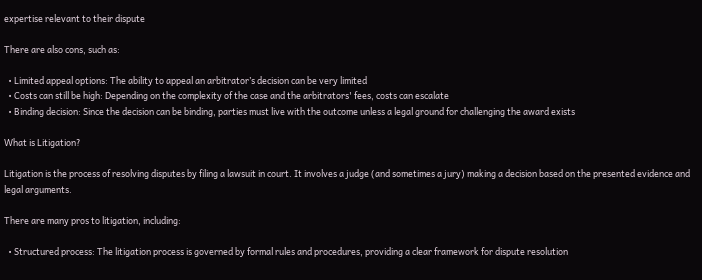expertise relevant to their dispute

There are also cons, such as:

  • Limited appeal options: The ability to appeal an arbitrator’s decision can be very limited
  • Costs can still be high: Depending on the complexity of the case and the arbitrators' fees, costs can escalate
  • Binding decision: Since the decision can be binding, parties must live with the outcome unless a legal ground for challenging the award exists

What is Litigation?

Litigation is the process of resolving disputes by filing a lawsuit in court. It involves a judge (and sometimes a jury) making a decision based on the presented evidence and legal arguments.

There are many pros to litigation, including:

  • Structured process: The litigation process is governed by formal rules and procedures, providing a clear framework for dispute resolution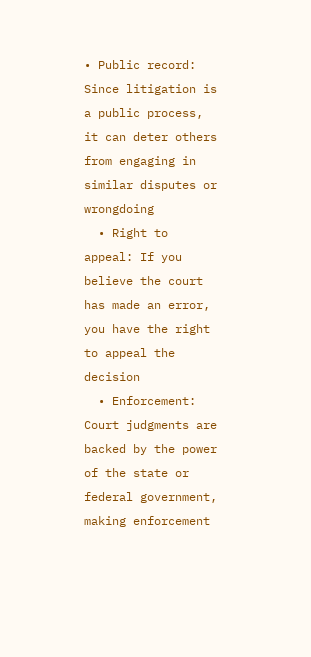• Public record: Since litigation is a public process, it can deter others from engaging in similar disputes or wrongdoing
  • Right to appeal: If you believe the court has made an error, you have the right to appeal the decision
  • Enforcement: Court judgments are backed by the power of the state or federal government, making enforcement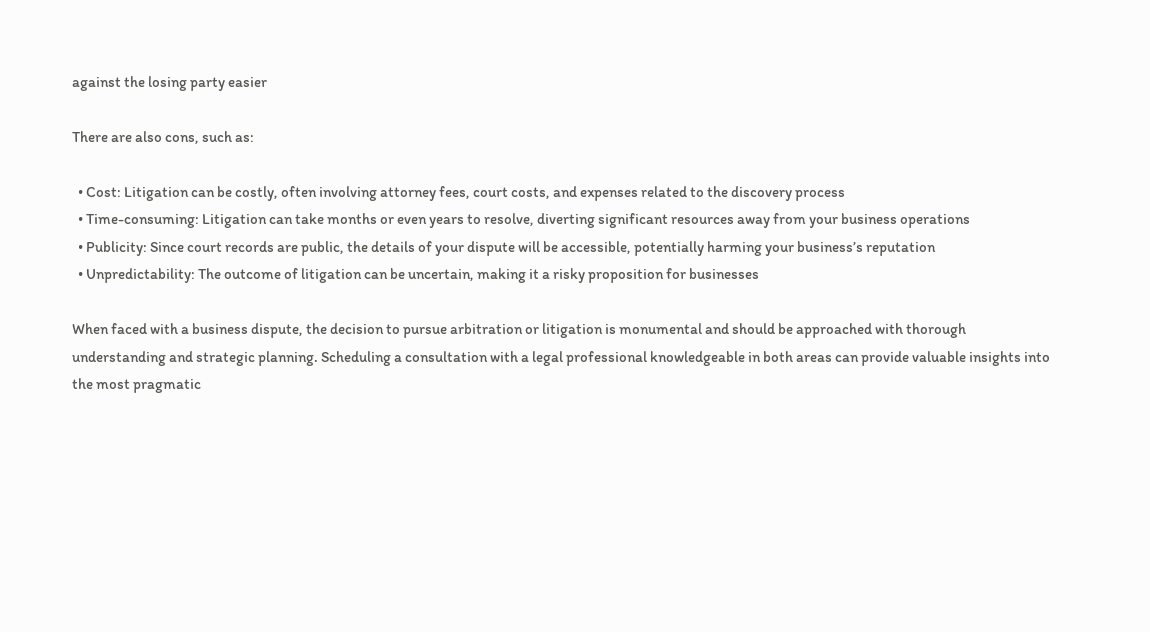against the losing party easier

There are also cons, such as:

  • Cost: Litigation can be costly, often involving attorney fees, court costs, and expenses related to the discovery process
  • Time-consuming: Litigation can take months or even years to resolve, diverting significant resources away from your business operations
  • Publicity: Since court records are public, the details of your dispute will be accessible, potentially harming your business’s reputation
  • Unpredictability: The outcome of litigation can be uncertain, making it a risky proposition for businesses

When faced with a business dispute, the decision to pursue arbitration or litigation is monumental and should be approached with thorough understanding and strategic planning. Scheduling a consultation with a legal professional knowledgeable in both areas can provide valuable insights into the most pragmatic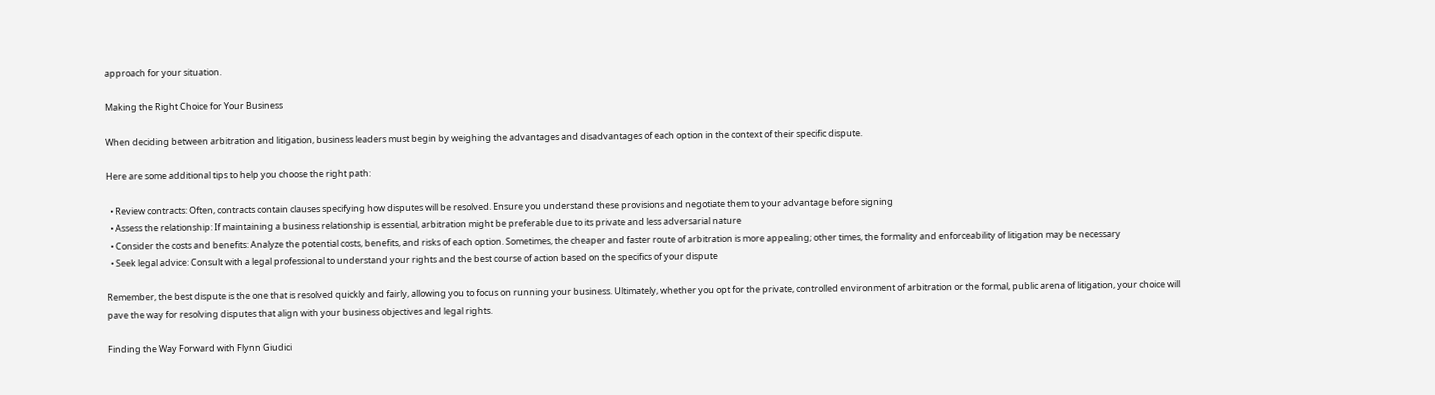approach for your situation.

Making the Right Choice for Your Business

When deciding between arbitration and litigation, business leaders must begin by weighing the advantages and disadvantages of each option in the context of their specific dispute.

Here are some additional tips to help you choose the right path:

  • Review contracts: Often, contracts contain clauses specifying how disputes will be resolved. Ensure you understand these provisions and negotiate them to your advantage before signing
  • Assess the relationship: If maintaining a business relationship is essential, arbitration might be preferable due to its private and less adversarial nature
  • Consider the costs and benefits: Analyze the potential costs, benefits, and risks of each option. Sometimes, the cheaper and faster route of arbitration is more appealing; other times, the formality and enforceability of litigation may be necessary
  • Seek legal advice: Consult with a legal professional to understand your rights and the best course of action based on the specifics of your dispute

Remember, the best dispute is the one that is resolved quickly and fairly, allowing you to focus on running your business. Ultimately, whether you opt for the private, controlled environment of arbitration or the formal, public arena of litigation, your choice will pave the way for resolving disputes that align with your business objectives and legal rights.

Finding the Way Forward with Flynn Giudici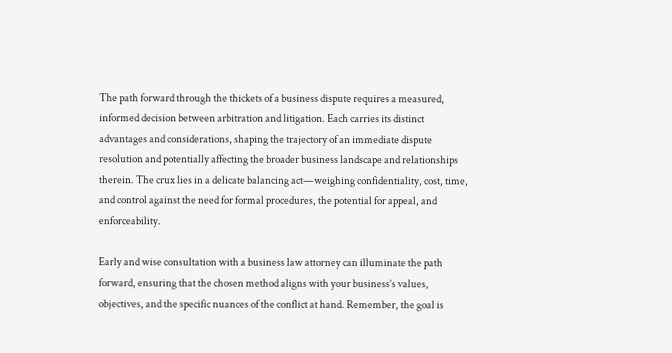The path forward through the thickets of a business dispute requires a measured, informed decision between arbitration and litigation. Each carries its distinct advantages and considerations, shaping the trajectory of an immediate dispute resolution and potentially affecting the broader business landscape and relationships therein. The crux lies in a delicate balancing act—weighing confidentiality, cost, time, and control against the need for formal procedures, the potential for appeal, and enforceability.

Early and wise consultation with a business law attorney can illuminate the path forward, ensuring that the chosen method aligns with your business’s values, objectives, and the specific nuances of the conflict at hand. Remember, the goal is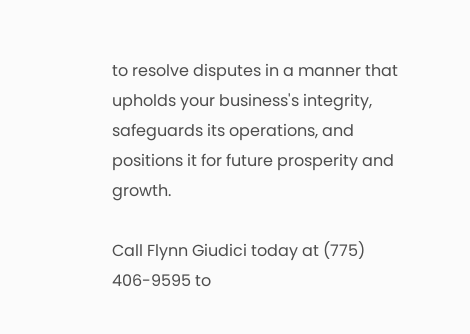to resolve disputes in a manner that upholds your business's integrity, safeguards its operations, and positions it for future prosperity and growth.

Call Flynn Giudici today at (775) 406-9595 to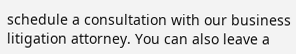schedule a consultation with our business litigation attorney. You can also leave a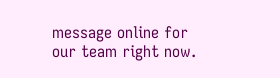message online for our team right now.